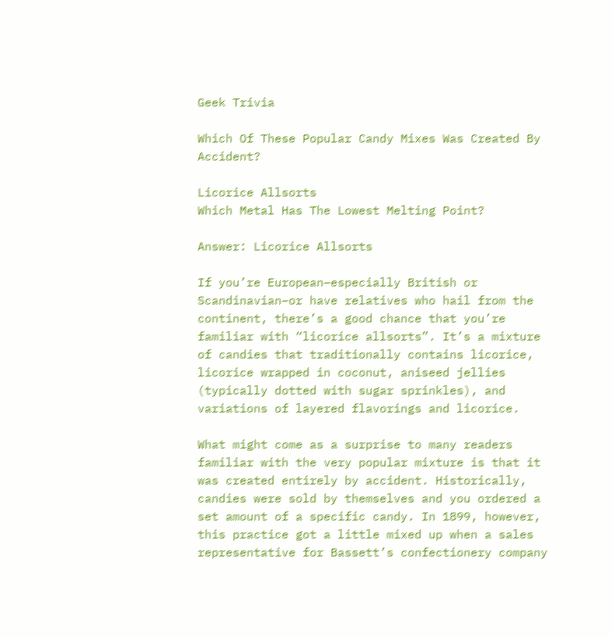Geek Trivia

Which Of These Popular Candy Mixes Was Created By Accident?

Licorice Allsorts
Which Metal Has The Lowest Melting Point?

Answer: Licorice Allsorts

If you’re European–especially British or Scandinavian–or have relatives who hail from the continent, there’s a good chance that you’re familiar with “licorice allsorts”. It’s a mixture of candies that traditionally contains licorice, licorice wrapped in coconut, aniseed jellies (typically dotted with sugar sprinkles), and variations of layered flavorings and licorice.

What might come as a surprise to many readers familiar with the very popular mixture is that it was created entirely by accident. Historically, candies were sold by themselves and you ordered a set amount of a specific candy. In 1899, however, this practice got a little mixed up when a sales representative for Bassett’s confectionery company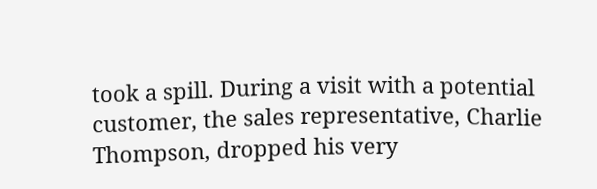took a spill. During a visit with a potential customer, the sales representative, Charlie Thompson, dropped his very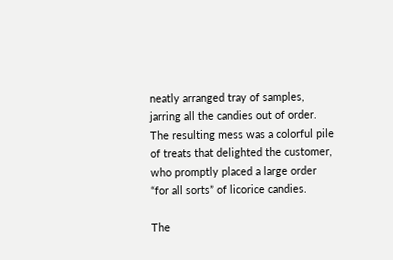neatly arranged tray of samples, jarring all the candies out of order. The resulting mess was a colorful pile of treats that delighted the customer, who promptly placed a large order “for all sorts” of licorice candies.

The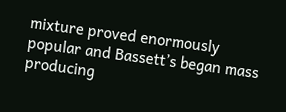mixture proved enormously popular and Bassett’s began mass producing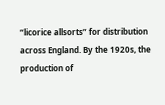“licorice allsorts” for distribution across England. By the 1920s, the production of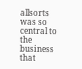allsorts was so central to the business that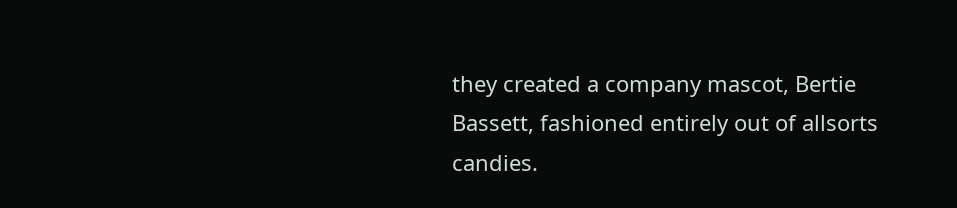they created a company mascot, Bertie Bassett, fashioned entirely out of allsorts candies.